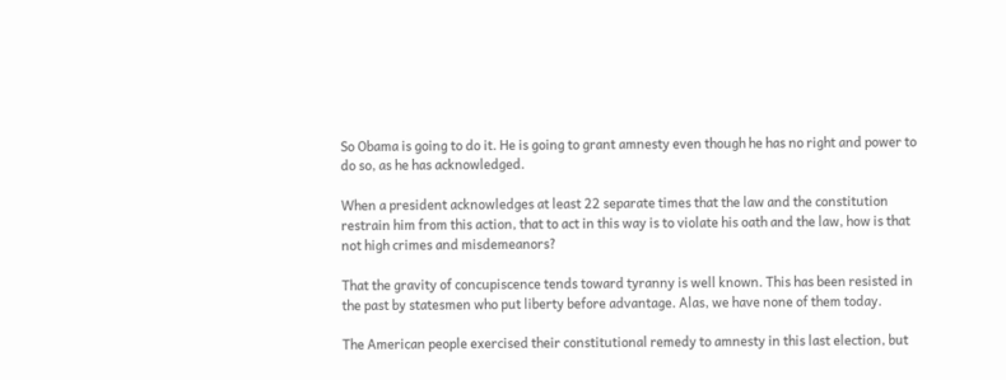So Obama is going to do it. He is going to grant amnesty even though he has no right and power to do so, as he has acknowledged.

When a president acknowledges at least 22 separate times that the law and the constitution restrain him from this action, that to act in this way is to violate his oath and the law, how is that not high crimes and misdemeanors?

That the gravity of concupiscence tends toward tyranny is well known. This has been resisted in the past by statesmen who put liberty before advantage. Alas, we have none of them today.

The American people exercised their constitutional remedy to amnesty in this last election, but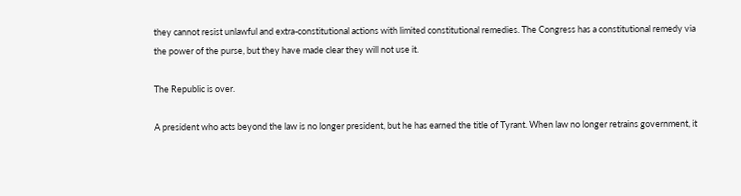they cannot resist unlawful and extra-constitutional actions with limited constitutional remedies. The Congress has a constitutional remedy via the power of the purse, but they have made clear they will not use it.

The Republic is over.

A president who acts beyond the law is no longer president, but he has earned the title of Tyrant. When law no longer retrains government, it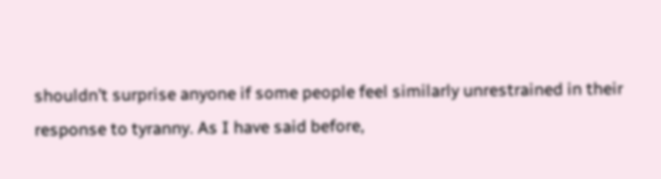shouldn’t surprise anyone if some people feel similarly unrestrained in their response to tyranny. As I have said before,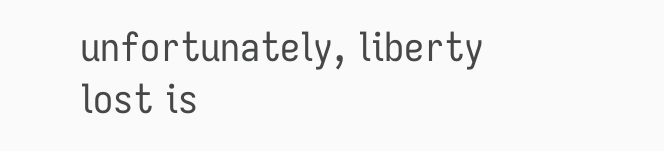unfortunately, liberty lost is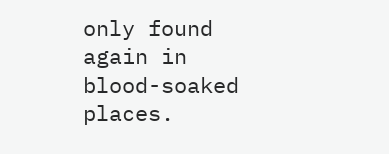only found again in blood-soaked places.